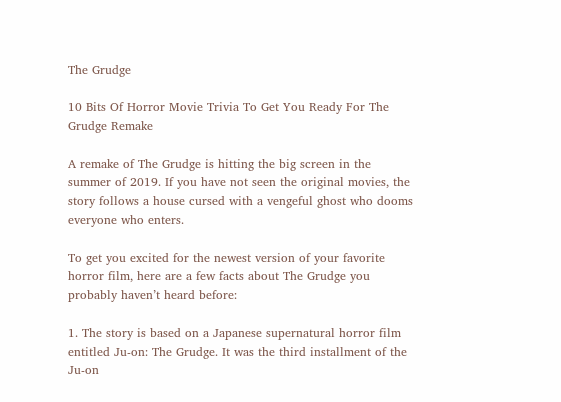The Grudge

10 Bits Of Horror Movie Trivia To Get You Ready For The Grudge Remake

A remake of The Grudge is hitting the big screen in the summer of 2019. If you have not seen the original movies, the story follows a house cursed with a vengeful ghost who dooms everyone who enters.

To get you excited for the newest version of your favorite horror film, here are a few facts about The Grudge you probably haven’t heard before:

1. The story is based on a Japanese supernatural horror film entitled Ju-on: The Grudge. It was the third installment of the Ju-on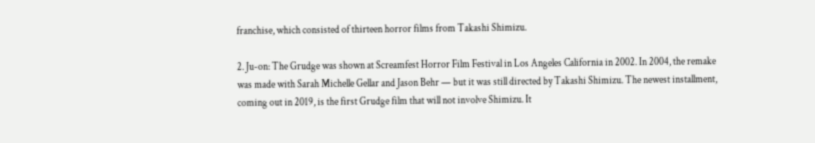franchise, which consisted of thirteen horror films from Takashi Shimizu.

2. Ju-on: The Grudge was shown at Screamfest Horror Film Festival in Los Angeles California in 2002. In 2004, the remake was made with Sarah Michelle Gellar and Jason Behr — but it was still directed by Takashi Shimizu. The newest installment, coming out in 2019, is the first Grudge film that will not involve Shimizu. It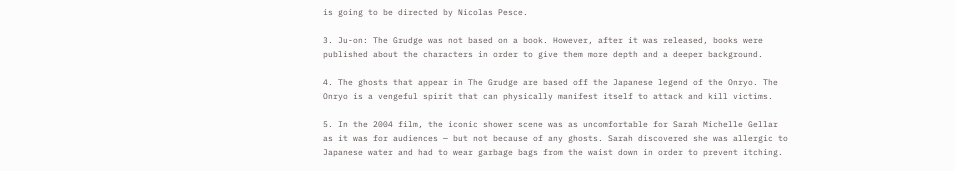is going to be directed by Nicolas Pesce.

3. Ju-on: The Grudge was not based on a book. However, after it was released, books were published about the characters in order to give them more depth and a deeper background.

4. The ghosts that appear in The Grudge are based off the Japanese legend of the Onryo. The Onryo is a vengeful spirit that can physically manifest itself to attack and kill victims.

5. In the 2004 film, the iconic shower scene was as uncomfortable for Sarah Michelle Gellar as it was for audiences — but not because of any ghosts. Sarah discovered she was allergic to Japanese water and had to wear garbage bags from the waist down in order to prevent itching.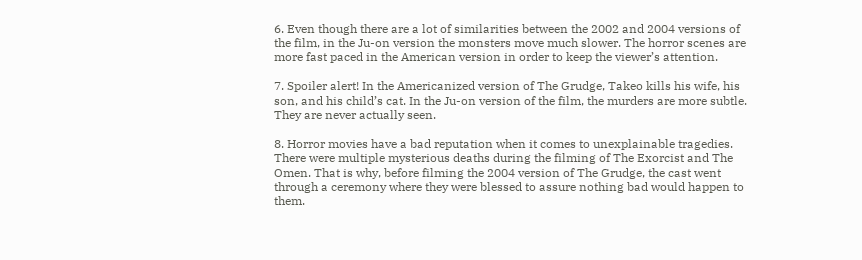6. Even though there are a lot of similarities between the 2002 and 2004 versions of the film, in the Ju-on version the monsters move much slower. The horror scenes are more fast paced in the American version in order to keep the viewer’s attention.

7. Spoiler alert! In the Americanized version of The Grudge, Takeo kills his wife, his son, and his child’s cat. In the Ju-on version of the film, the murders are more subtle. They are never actually seen.

8. Horror movies have a bad reputation when it comes to unexplainable tragedies. There were multiple mysterious deaths during the filming of The Exorcist and The Omen. That is why, before filming the 2004 version of The Grudge, the cast went through a ceremony where they were blessed to assure nothing bad would happen to them.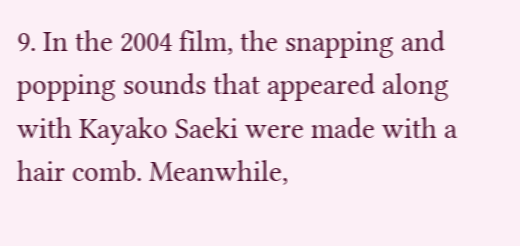9. In the 2004 film, the snapping and popping sounds that appeared along with Kayako Saeki were made with a hair comb. Meanwhile,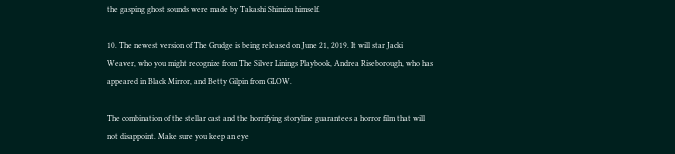the gasping ghost sounds were made by Takashi Shimizu himself.

10. The newest version of The Grudge is being released on June 21, 2019. It will star Jacki Weaver, who you might recognize from The Silver Linings Playbook, Andrea Riseborough, who has appeared in Black Mirror, and Betty Gilpin from GLOW.

The combination of the stellar cast and the horrifying storyline guarantees a horror film that will not disappoint. Make sure you keep an eye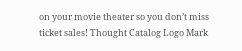on your movie theater so you don’t miss ticket sales! Thought Catalog Logo Mark